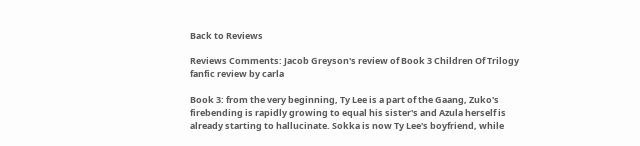Back to Reviews

Reviews Comments: Jacob Greyson's review of Book 3 Children Of Trilogy fanfic review by carla

Book 3: from the very beginning, Ty Lee is a part of the Gaang, Zuko's firebending is rapidly growing to equal his sister's and Azula herself is already starting to hallucinate. Sokka is now Ty Lee's boyfriend, while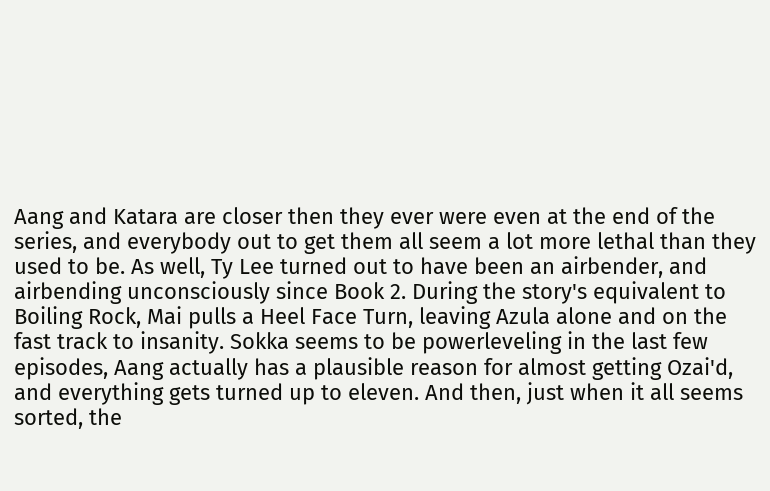Aang and Katara are closer then they ever were even at the end of the series, and everybody out to get them all seem a lot more lethal than they used to be. As well, Ty Lee turned out to have been an airbender, and airbending unconsciously since Book 2. During the story's equivalent to Boiling Rock, Mai pulls a Heel Face Turn, leaving Azula alone and on the fast track to insanity. Sokka seems to be powerleveling in the last few episodes, Aang actually has a plausible reason for almost getting Ozai'd, and everything gets turned up to eleven. And then, just when it all seems sorted, the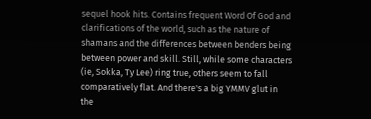sequel hook hits. Contains frequent Word Of God and clarifications of the world, such as the nature of shamans and the differences between benders being between power and skill. Still, while some characters (ie, Sokka, Ty Lee) ring true, others seem to fall comparatively flat. And there's a big YMMV glut in the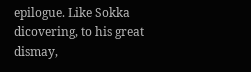epilogue. Like Sokka dicovering, to his great dismay,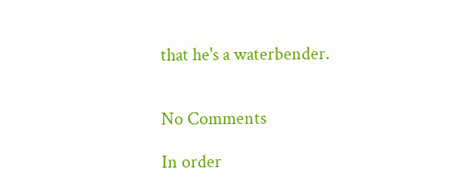that he's a waterbender.


No Comments

In order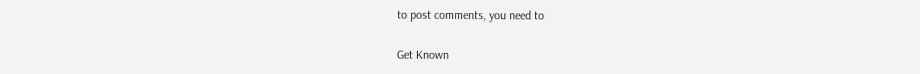to post comments, you need to

Get Known